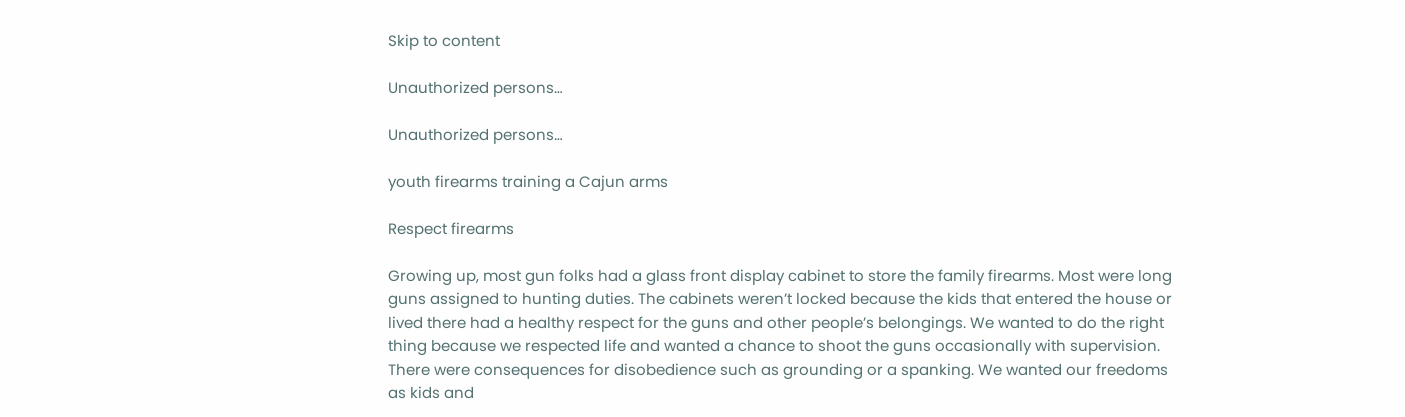Skip to content

Unauthorized persons…

Unauthorized persons…

youth firearms training a Cajun arms

Respect firearms

Growing up, most gun folks had a glass front display cabinet to store the family firearms. Most were long guns assigned to hunting duties. The cabinets weren’t locked because the kids that entered the house or lived there had a healthy respect for the guns and other people’s belongings. We wanted to do the right thing because we respected life and wanted a chance to shoot the guns occasionally with supervision. There were consequences for disobedience such as grounding or a spanking. We wanted our freedoms as kids and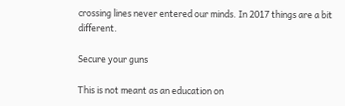crossing lines never entered our minds. In 2017 things are a bit different.

Secure your guns

This is not meant as an education on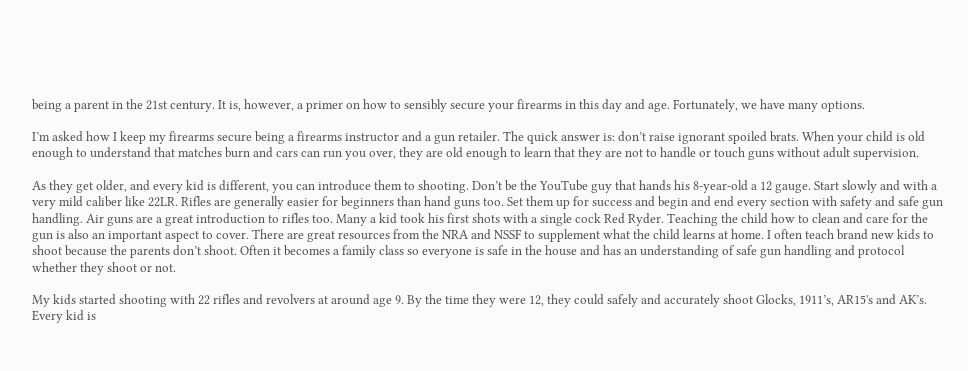being a parent in the 21st century. It is, however, a primer on how to sensibly secure your firearms in this day and age. Fortunately, we have many options.

I’m asked how I keep my firearms secure being a firearms instructor and a gun retailer. The quick answer is: don’t raise ignorant spoiled brats. When your child is old enough to understand that matches burn and cars can run you over, they are old enough to learn that they are not to handle or touch guns without adult supervision.

As they get older, and every kid is different, you can introduce them to shooting. Don’t be the YouTube guy that hands his 8-year-old a 12 gauge. Start slowly and with a very mild caliber like 22LR. Rifles are generally easier for beginners than hand guns too. Set them up for success and begin and end every section with safety and safe gun handling. Air guns are a great introduction to rifles too. Many a kid took his first shots with a single cock Red Ryder. Teaching the child how to clean and care for the gun is also an important aspect to cover. There are great resources from the NRA and NSSF to supplement what the child learns at home. I often teach brand new kids to shoot because the parents don’t shoot. Often it becomes a family class so everyone is safe in the house and has an understanding of safe gun handling and protocol whether they shoot or not.

My kids started shooting with 22 rifles and revolvers at around age 9. By the time they were 12, they could safely and accurately shoot Glocks, 1911’s, AR15's and AK’s. Every kid is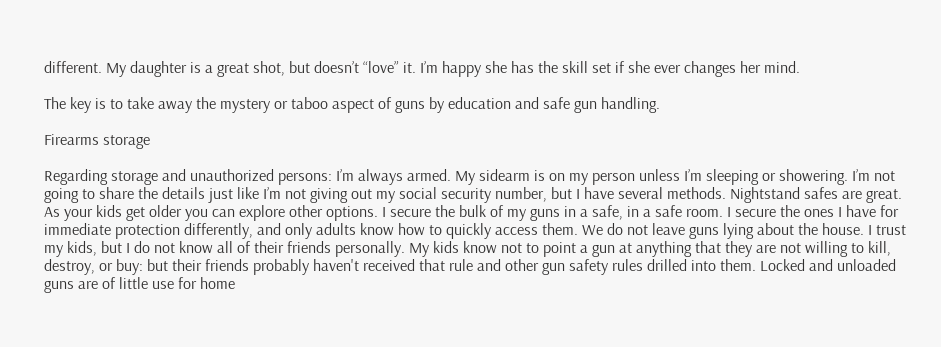different. My daughter is a great shot, but doesn’t “love” it. I’m happy she has the skill set if she ever changes her mind.

The key is to take away the mystery or taboo aspect of guns by education and safe gun handling.

Firearms storage

Regarding storage and unauthorized persons: I’m always armed. My sidearm is on my person unless I’m sleeping or showering. I’m not going to share the details just like I’m not giving out my social security number, but I have several methods. Nightstand safes are great. As your kids get older you can explore other options. I secure the bulk of my guns in a safe, in a safe room. I secure the ones I have for immediate protection differently, and only adults know how to quickly access them. We do not leave guns lying about the house. I trust my kids, but I do not know all of their friends personally. My kids know not to point a gun at anything that they are not willing to kill, destroy, or buy: but their friends probably haven't received that rule and other gun safety rules drilled into them. Locked and unloaded guns are of little use for home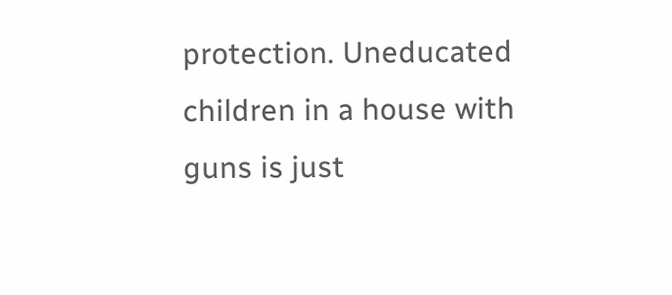protection. Uneducated children in a house with guns is just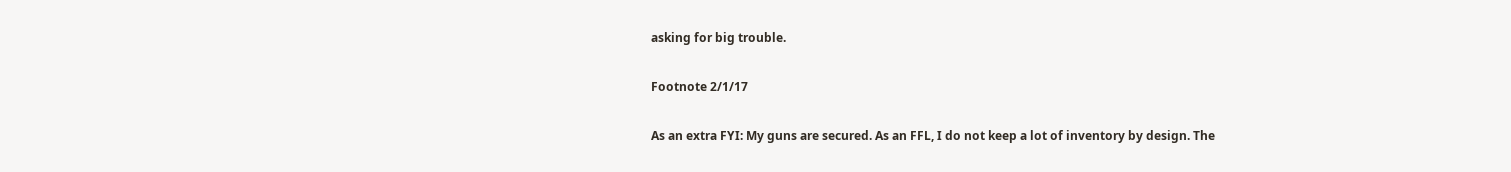asking for big trouble.

Footnote 2/1/17

As an extra FYI: My guns are secured. As an FFL, I do not keep a lot of inventory by design. The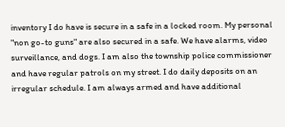inventory I do have is secure in a safe in a locked room. My personal "non go-to guns" are also secured in a safe. We have alarms, video surveillance, and dogs. I am also the township police commissioner and have regular patrols on my street. I do daily deposits on an irregular schedule. I am always armed and have additional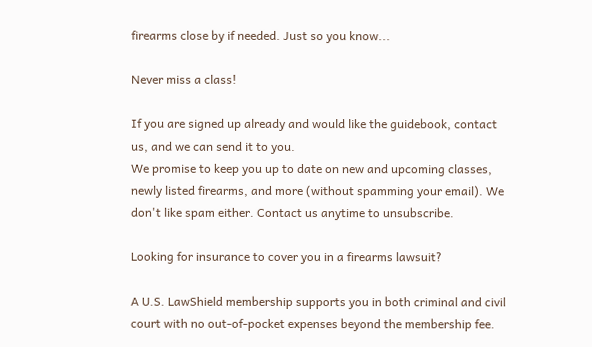firearms close by if needed. Just so you know...

Never miss a class!

If you are signed up already and would like the guidebook, contact us, and we can send it to you.
We promise to keep you up to date on new and upcoming classes, newly listed firearms, and more (without spamming your email). We don't like spam either. Contact us anytime to unsubscribe.

Looking for insurance to cover you in a firearms lawsuit?

A U.S. LawShield membership supports you in both criminal and civil court with no out-of-pocket expenses beyond the membership fee.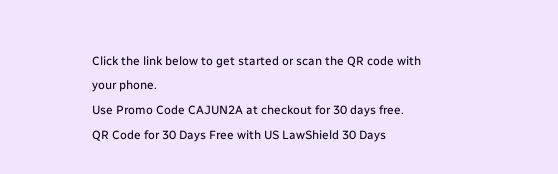Click the link below to get started or scan the QR code with your phone.
Use Promo Code CAJUN2A at checkout for 30 days free.
QR Code for 30 Days Free with US LawShield 30 Days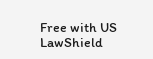Free with US LawShield